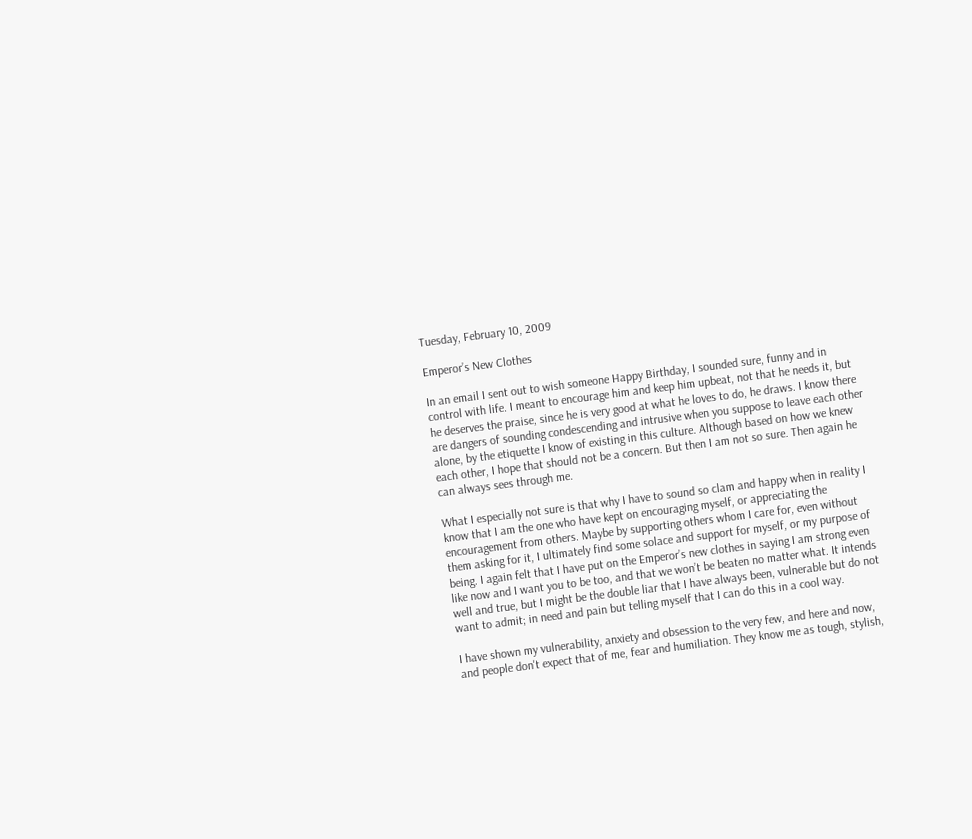Tuesday, February 10, 2009

Emperor’s New Clothes

In an email I sent out to wish someone Happy Birthday, I sounded sure, funny and in control with life. I meant to encourage him and keep him upbeat, not that he needs it, but he deserves the praise, since he is very good at what he loves to do, he draws. I know there are dangers of sounding condescending and intrusive when you suppose to leave each other alone, by the etiquette I know of existing in this culture. Although based on how we knew each other, I hope that should not be a concern. But then I am not so sure. Then again he can always sees through me.

What I especially not sure is that why I have to sound so clam and happy when in reality I know that I am the one who have kept on encouraging myself, or appreciating the encouragement from others. Maybe by supporting others whom I care for, even without them asking for it, I ultimately find some solace and support for myself, or my purpose of being. I again felt that I have put on the Emperor’s new clothes in saying I am strong even like now and I want you to be too, and that we won’t be beaten no matter what. It intends well and true, but I might be the double liar that I have always been, vulnerable but do not want to admit; in need and pain but telling myself that I can do this in a cool way.

I have shown my vulnerability, anxiety and obsession to the very few, and here and now, and people don't expect that of me, fear and humiliation. They know me as tough, stylish,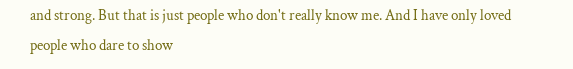and strong. But that is just people who don't really know me. And I have only loved people who dare to show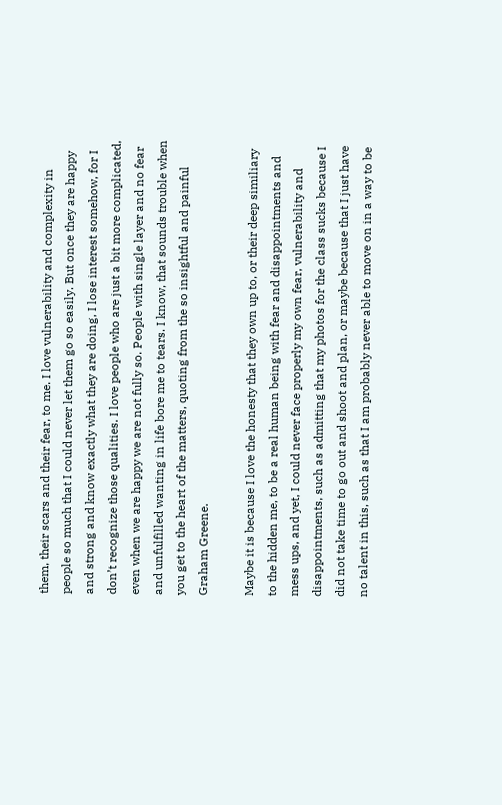them, their scars and their fear, to me. I love vulnerability and complexity in people so much that I could never let them go so easily. But once they are happy and strong and know exactly what they are doing, I lose interest somehow, for I don’t recognize those qualities. I love people who are just a bit more complicated, even when we are happy we are not fully so. People with single layer and no fear and unfulfilled wanting in life bore me to tears. I know, that sounds trouble when you get to the heart of the matters, quoting from the so insightful and painful Graham Greene.

Maybe it is because I love the honesty that they own up to, or their deep similiary to the hidden me, to be a real human being with fear and disappointments and mess ups, and yet, I could never face properly my own fear, vulnerability and disappointments, such as admitting that my photos for the class sucks because I did not take time to go out and shoot and plan, or maybe because that I just have no talent in this, such as that I am probably never able to move on in a way to be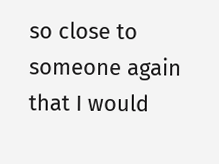so close to someone again that I would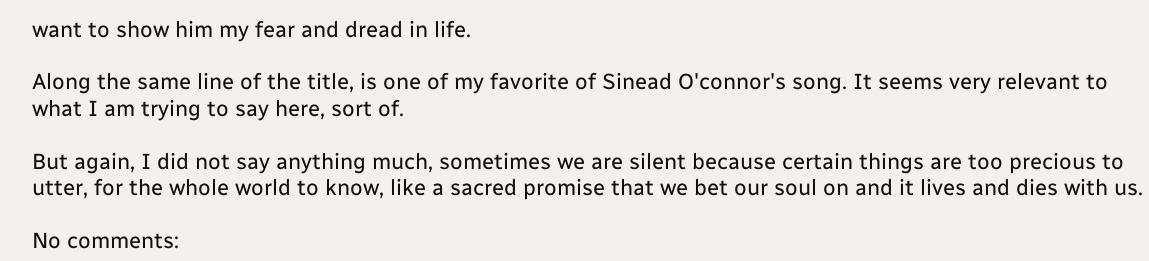want to show him my fear and dread in life.

Along the same line of the title, is one of my favorite of Sinead O'connor's song. It seems very relevant to what I am trying to say here, sort of.

But again, I did not say anything much, sometimes we are silent because certain things are too precious to utter, for the whole world to know, like a sacred promise that we bet our soul on and it lives and dies with us.

No comments: